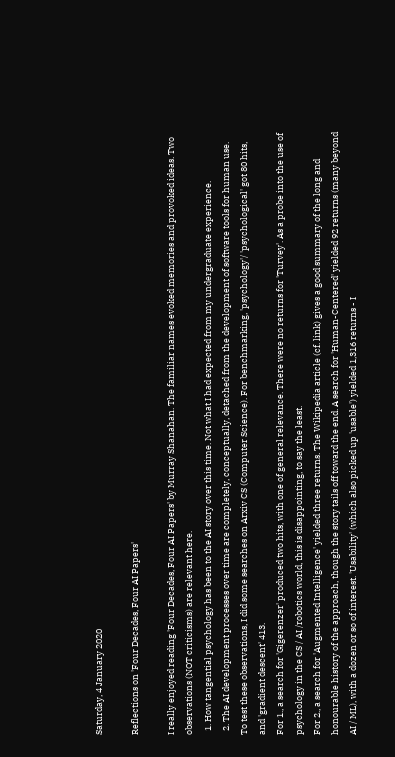Saturday, 4 January 2020

Reflections on 'Four Decades, Four AI Papers'

I really enjoyed reading 'Four Decades, Four AI Papers' by Murray Shanahan. The familiar names evoked memories and provoked ideas. Two observations (NOT criticisms) are relevant here.
  1. How tangential psychology has been to the AI story over this time. Not what I had expected from my undergraduate experience.
  2. The AI development processes over time are completely, conceptually, detached from the development of software tools for human use.
To test these observations, I did some searches on Arxiv CS (Computer Science). For benchmarking, 'psychology'/ 'psychological' got 80 hits, and 'gradient descent' 413.
For 1., a search for 'Gigerenzer' produced two hits, with one of general relevance. There were no returns for 'Turvey'. As a probe into the use of psychology in the CS / AI /robotics world, this is disappointing, to say the least.
For 2., a search for 'Augmented Intelligence' yielded three returns. The Wikipedia article (cf. link) gives a good summary of the long and honourable history of the approach, though the story tails off toward the end. A search for 'Human-Centered' yielded 92 returns (many beyond AI / ML), with a dozen or so of interest. 'Usability' (which also picked up 'usable') yielded 1,316 returns - I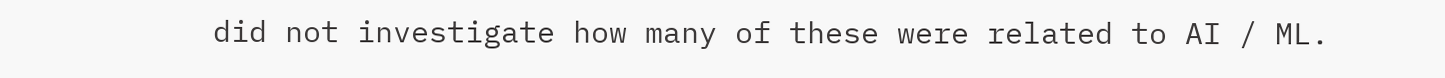did not investigate how many of these were related to AI / ML.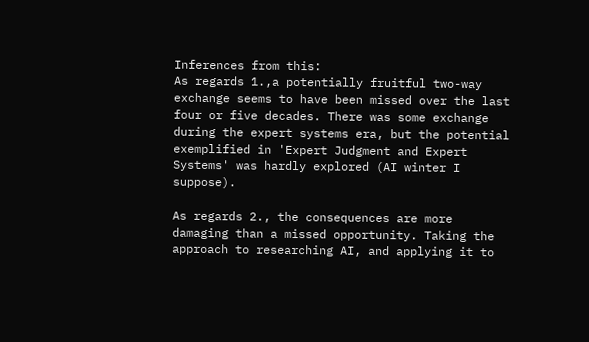Inferences from this:
As regards 1.,a potentially fruitful two-way exchange seems to have been missed over the last four or five decades. There was some exchange during the expert systems era, but the potential exemplified in 'Expert Judgment and Expert Systems' was hardly explored (AI winter I suppose).

As regards 2., the consequences are more damaging than a missed opportunity. Taking the approach to researching AI, and applying it to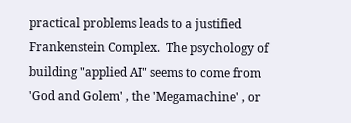practical problems leads to a justified Frankenstein Complex.  The psychology of building "applied AI" seems to come from 'God and Golem' , the 'Megamachine' , or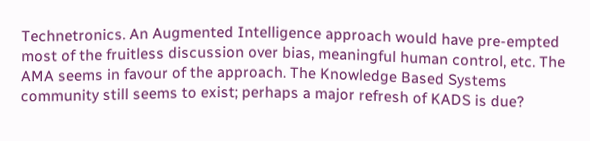Technetronics. An Augmented Intelligence approach would have pre-empted most of the fruitless discussion over bias, meaningful human control, etc. The AMA seems in favour of the approach. The Knowledge Based Systems community still seems to exist; perhaps a major refresh of KADS is due?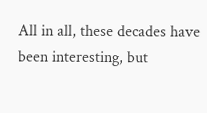All in all, these decades have been interesting, but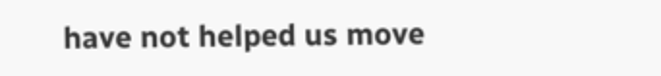have not helped us move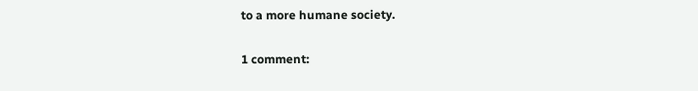to a more humane society.

1 comment: